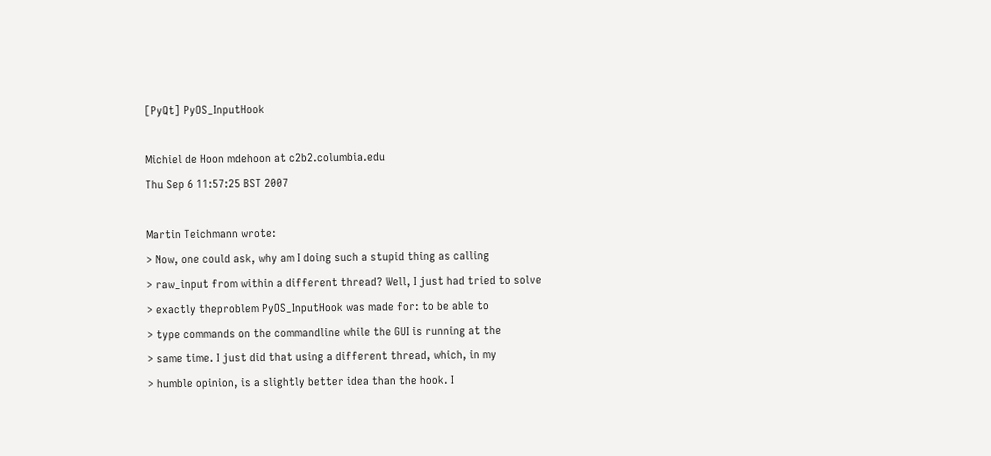[PyQt] PyOS_InputHook

Michiel de Hoon mdehoon at c2b2.columbia.edu
Thu Sep 6 11:57:25 BST 2007

Martin Teichmann wrote:
> Now, one could ask, why am I doing such a stupid thing as calling
> raw_input from within a different thread? Well, I just had tried to solve
> exactly theproblem PyOS_InputHook was made for: to be able to
> type commands on the commandline while the GUI is running at the
> same time. I just did that using a different thread, which, in my
> humble opinion, is a slightly better idea than the hook. I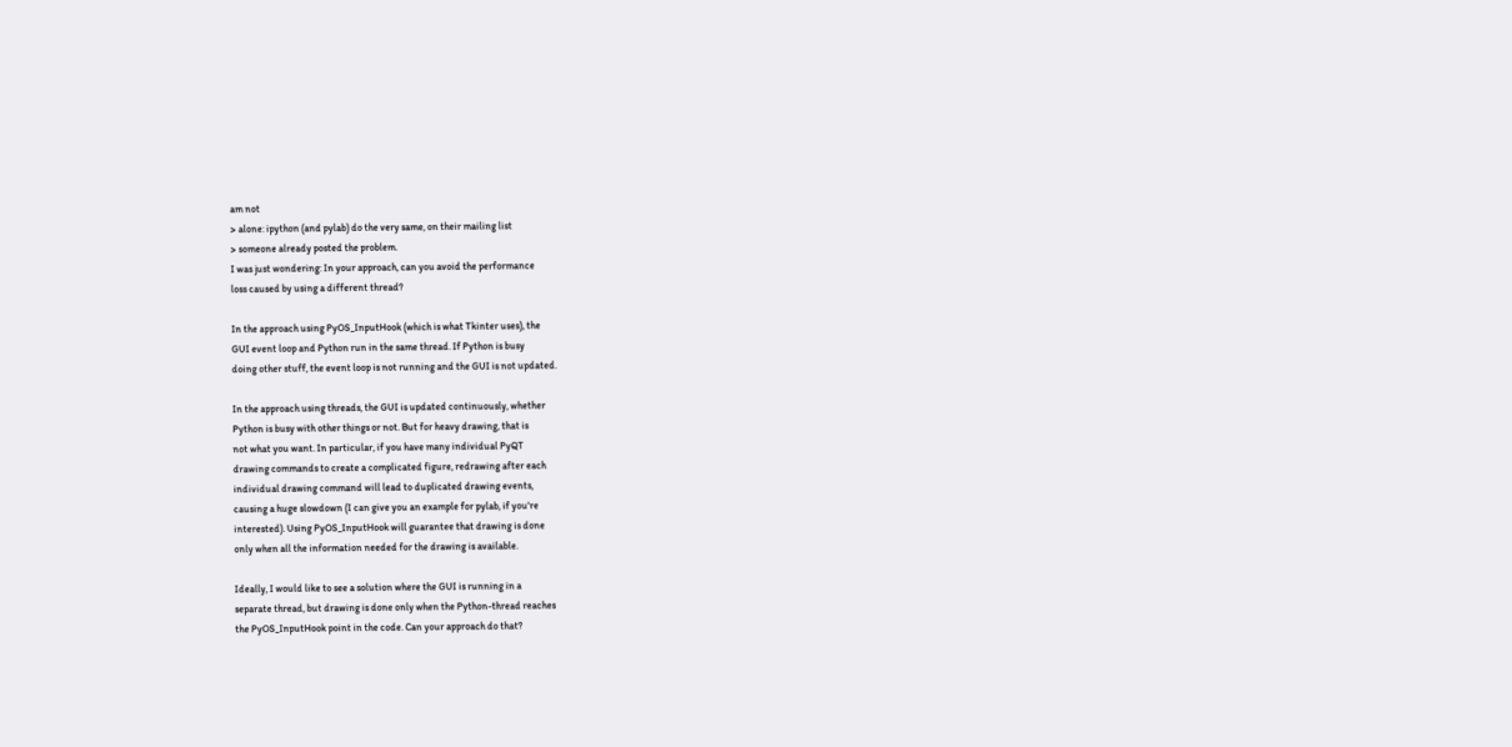am not
> alone: ipython (and pylab) do the very same, on their mailing list
> someone already posted the problem.
I was just wondering: In your approach, can you avoid the performance
loss caused by using a different thread?

In the approach using PyOS_InputHook (which is what Tkinter uses), the
GUI event loop and Python run in the same thread. If Python is busy
doing other stuff, the event loop is not running and the GUI is not updated.

In the approach using threads, the GUI is updated continuously, whether
Python is busy with other things or not. But for heavy drawing, that is
not what you want. In particular, if you have many individual PyQT
drawing commands to create a complicated figure, redrawing after each
individual drawing command will lead to duplicated drawing events,
causing a huge slowdown (I can give you an example for pylab, if you're
interested). Using PyOS_InputHook will guarantee that drawing is done
only when all the information needed for the drawing is available.

Ideally, I would like to see a solution where the GUI is running in a
separate thread, but drawing is done only when the Python-thread reaches
the PyOS_InputHook point in the code. Can your approach do that?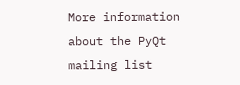More information about the PyQt mailing list